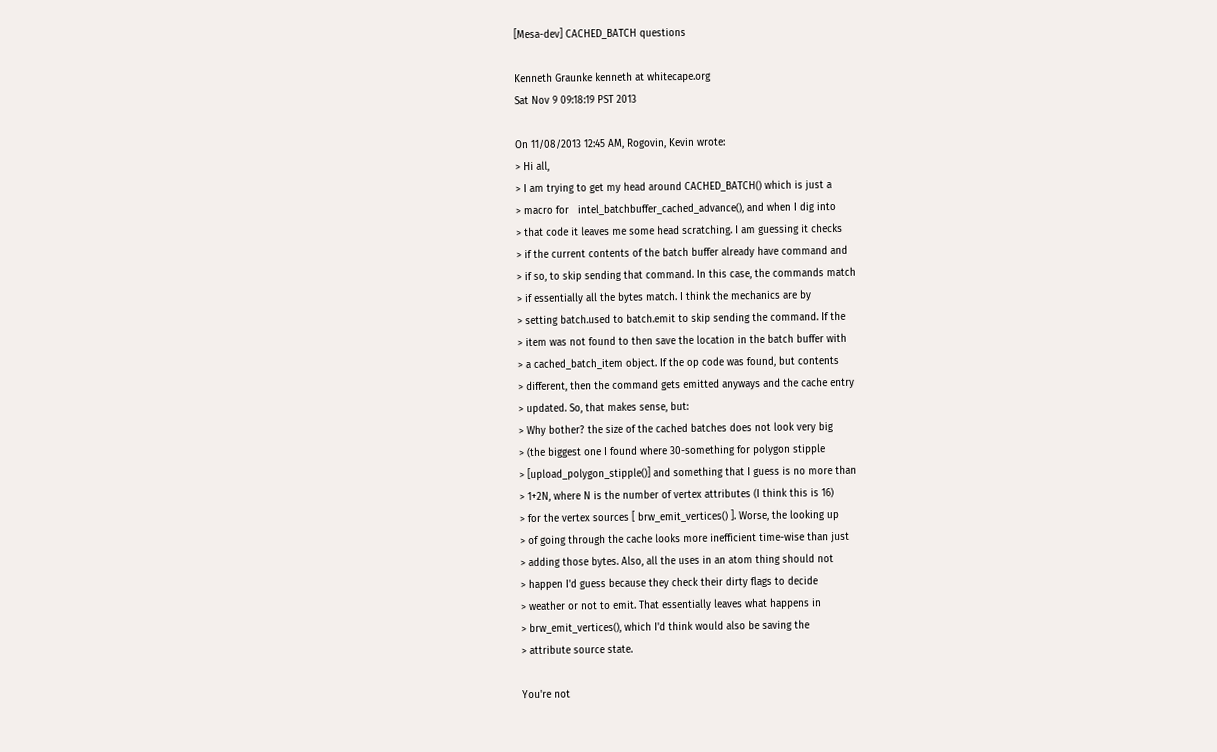[Mesa-dev] CACHED_BATCH questions

Kenneth Graunke kenneth at whitecape.org
Sat Nov 9 09:18:19 PST 2013

On 11/08/2013 12:45 AM, Rogovin, Kevin wrote:
> Hi all,
> I am trying to get my head around CACHED_BATCH() which is just a
> macro for   intel_batchbuffer_cached_advance(), and when I dig into
> that code it leaves me some head scratching. I am guessing it checks
> if the current contents of the batch buffer already have command and
> if so, to skip sending that command. In this case, the commands match
> if essentially all the bytes match. I think the mechanics are by
> setting batch.used to batch.emit to skip sending the command. If the
> item was not found to then save the location in the batch buffer with
> a cached_batch_item object. If the op code was found, but contents
> different, then the command gets emitted anyways and the cache entry
> updated. So, that makes sense, but:
> Why bother? the size of the cached batches does not look very big
> (the biggest one I found where 30-something for polygon stipple
> [upload_polygon_stipple()] and something that I guess is no more than
> 1+2N, where N is the number of vertex attributes (I think this is 16)
> for the vertex sources [ brw_emit_vertices() ]. Worse, the looking up
> of going through the cache looks more inefficient time-wise than just
> adding those bytes. Also, all the uses in an atom thing should not
> happen I'd guess because they check their dirty flags to decide
> weather or not to emit. That essentially leaves what happens in
> brw_emit_vertices(), which I'd think would also be saving the
> attribute source state.

You're not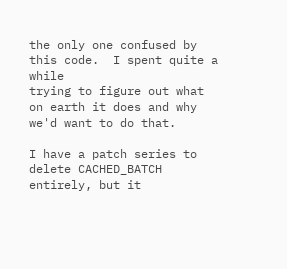the only one confused by this code.  I spent quite a while
trying to figure out what on earth it does and why we'd want to do that.

I have a patch series to delete CACHED_BATCH entirely, but it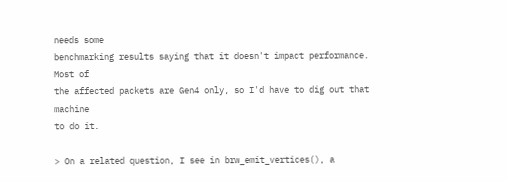needs some
benchmarking results saying that it doesn't impact performance.  Most of
the affected packets are Gen4 only, so I'd have to dig out that machine
to do it.

> On a related question, I see in brw_emit_vertices(), a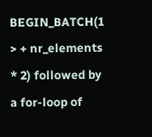BEGIN_BATCH(1
> + nr_elements * 2) followed by a for-loop of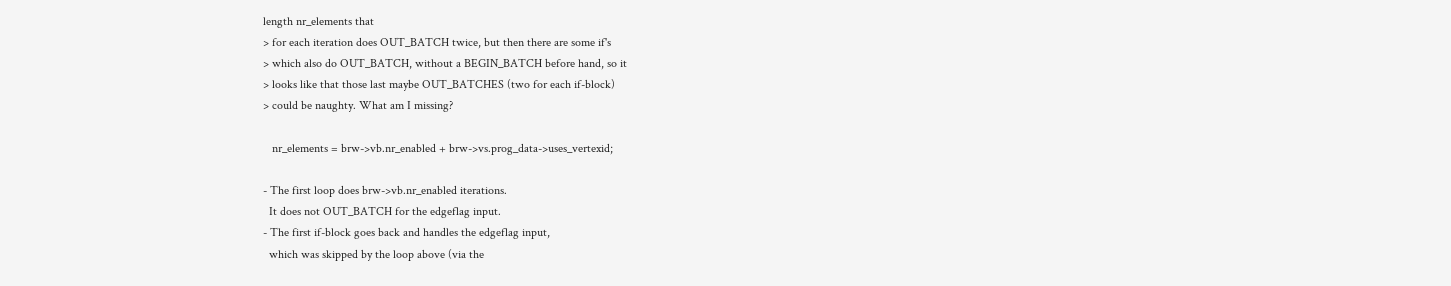length nr_elements that
> for each iteration does OUT_BATCH twice, but then there are some if's
> which also do OUT_BATCH, without a BEGIN_BATCH before hand, so it
> looks like that those last maybe OUT_BATCHES (two for each if-block)
> could be naughty. What am I missing?

   nr_elements = brw->vb.nr_enabled + brw->vs.prog_data->uses_vertexid;

- The first loop does brw->vb.nr_enabled iterations.
  It does not OUT_BATCH for the edgeflag input.
- The first if-block goes back and handles the edgeflag input,
  which was skipped by the loop above (via the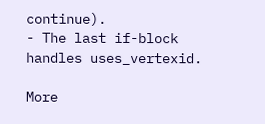continue).
- The last if-block handles uses_vertexid.

More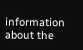information about the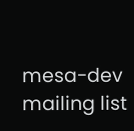mesa-dev mailing list